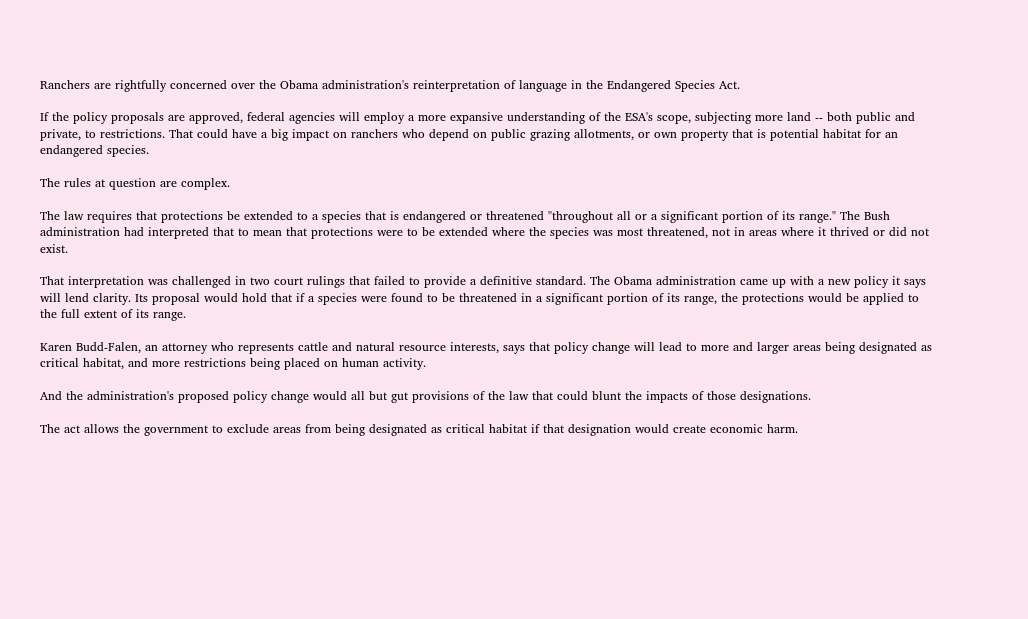Ranchers are rightfully concerned over the Obama administration's reinterpretation of language in the Endangered Species Act.

If the policy proposals are approved, federal agencies will employ a more expansive understanding of the ESA's scope, subjecting more land -- both public and private, to restrictions. That could have a big impact on ranchers who depend on public grazing allotments, or own property that is potential habitat for an endangered species.

The rules at question are complex.

The law requires that protections be extended to a species that is endangered or threatened "throughout all or a significant portion of its range." The Bush administration had interpreted that to mean that protections were to be extended where the species was most threatened, not in areas where it thrived or did not exist.

That interpretation was challenged in two court rulings that failed to provide a definitive standard. The Obama administration came up with a new policy it says will lend clarity. Its proposal would hold that if a species were found to be threatened in a significant portion of its range, the protections would be applied to the full extent of its range.

Karen Budd-Falen, an attorney who represents cattle and natural resource interests, says that policy change will lead to more and larger areas being designated as critical habitat, and more restrictions being placed on human activity.

And the administration's proposed policy change would all but gut provisions of the law that could blunt the impacts of those designations.

The act allows the government to exclude areas from being designated as critical habitat if that designation would create economic harm.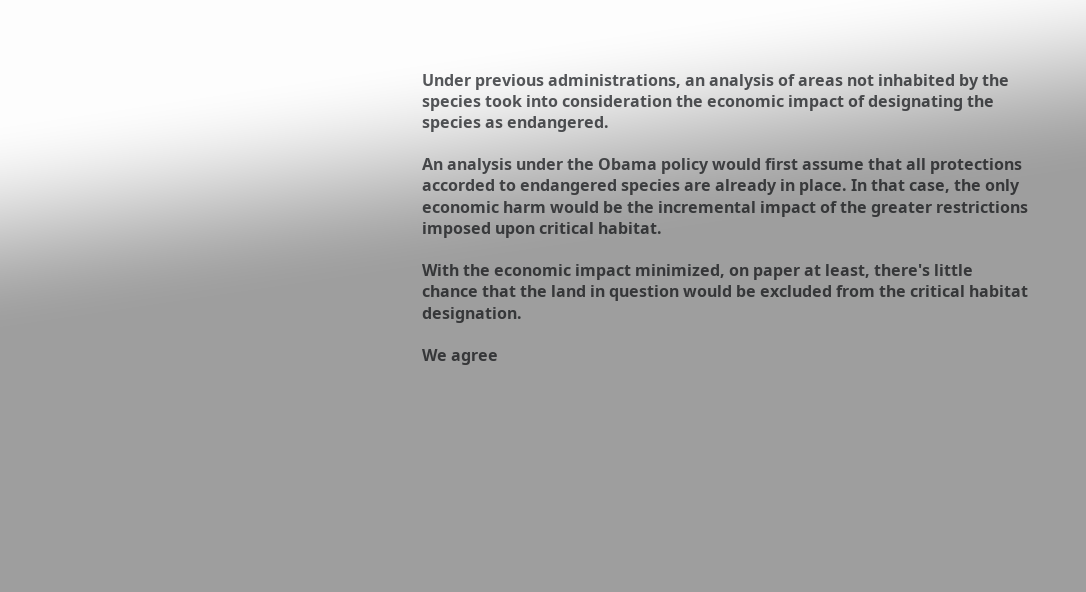Under previous administrations, an analysis of areas not inhabited by the species took into consideration the economic impact of designating the species as endangered.

An analysis under the Obama policy would first assume that all protections accorded to endangered species are already in place. In that case, the only economic harm would be the incremental impact of the greater restrictions imposed upon critical habitat.

With the economic impact minimized, on paper at least, there's little chance that the land in question would be excluded from the critical habitat designation.

We agree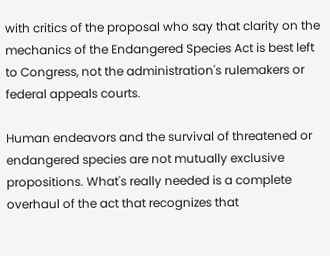with critics of the proposal who say that clarity on the mechanics of the Endangered Species Act is best left to Congress, not the administration's rulemakers or federal appeals courts.

Human endeavors and the survival of threatened or endangered species are not mutually exclusive propositions. What's really needed is a complete overhaul of the act that recognizes that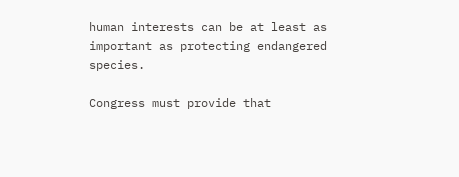human interests can be at least as important as protecting endangered species.

Congress must provide that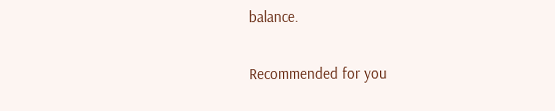balance.

Recommended for you